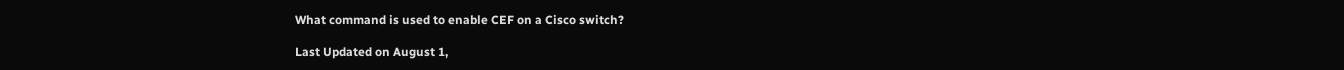What command is used to enable CEF on a Cisco switch?

Last Updated on August 1,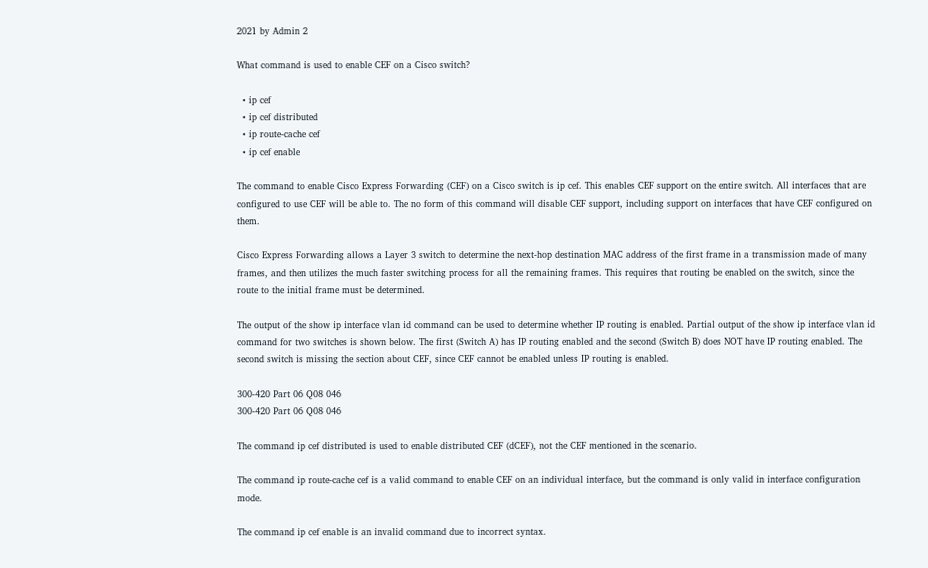2021 by Admin 2

What command is used to enable CEF on a Cisco switch?

  • ip cef
  • ip cef distributed
  • ip route-cache cef
  • ip cef enable

The command to enable Cisco Express Forwarding (CEF) on a Cisco switch is ip cef. This enables CEF support on the entire switch. All interfaces that are configured to use CEF will be able to. The no form of this command will disable CEF support, including support on interfaces that have CEF configured on them.

Cisco Express Forwarding allows a Layer 3 switch to determine the next-hop destination MAC address of the first frame in a transmission made of many frames, and then utilizes the much faster switching process for all the remaining frames. This requires that routing be enabled on the switch, since the route to the initial frame must be determined.

The output of the show ip interface vlan id command can be used to determine whether IP routing is enabled. Partial output of the show ip interface vlan id command for two switches is shown below. The first (Switch A) has IP routing enabled and the second (Switch B) does NOT have IP routing enabled. The second switch is missing the section about CEF, since CEF cannot be enabled unless IP routing is enabled.

300-420 Part 06 Q08 046
300-420 Part 06 Q08 046

The command ip cef distributed is used to enable distributed CEF (dCEF), not the CEF mentioned in the scenario.

The command ip route-cache cef is a valid command to enable CEF on an individual interface, but the command is only valid in interface configuration mode.

The command ip cef enable is an invalid command due to incorrect syntax.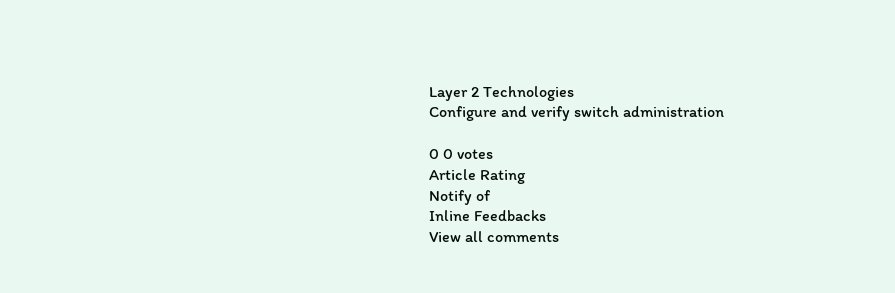Layer 2 Technologies
Configure and verify switch administration

0 0 votes
Article Rating
Notify of
Inline Feedbacks
View all comments